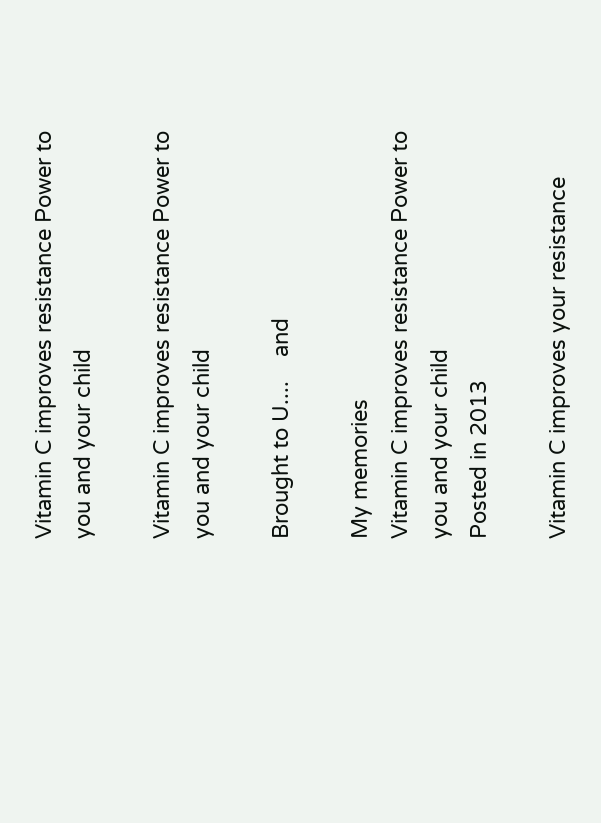Vitamin C improves resistance Power to you and your child

Vitamin C improves resistance Power to you and your child

Brought to U....    and

My memories
Vitamin C improves resistance Power to you and your child
Posted in 2013

Vitamin C improves your resistance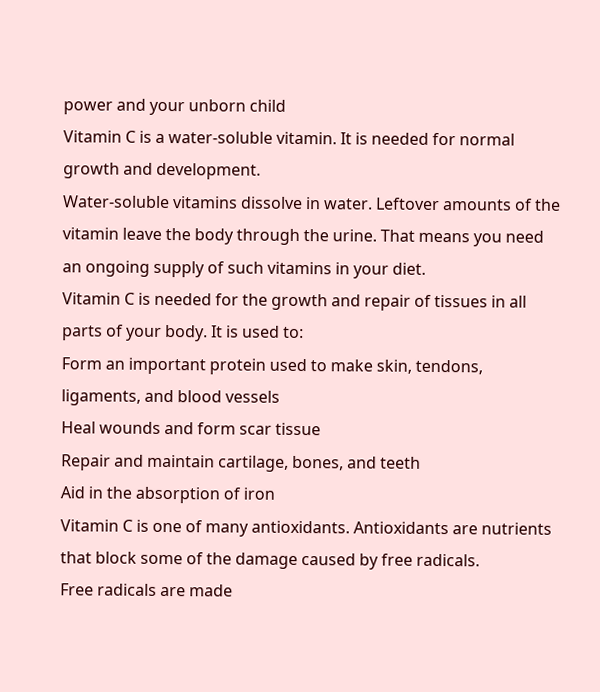power and your unborn child
Vitamin C is a water-soluble vitamin. It is needed for normal growth and development.
Water-soluble vitamins dissolve in water. Leftover amounts of the vitamin leave the body through the urine. That means you need an ongoing supply of such vitamins in your diet.
Vitamin C is needed for the growth and repair of tissues in all parts of your body. It is used to:
Form an important protein used to make skin, tendons, ligaments, and blood vessels
Heal wounds and form scar tissue
Repair and maintain cartilage, bones, and teeth
Aid in the absorption of iron
Vitamin C is one of many antioxidants. Antioxidants are nutrients that block some of the damage caused by free radicals.
Free radicals are made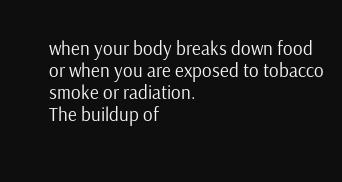when your body breaks down food or when you are exposed to tobacco smoke or radiation.
The buildup of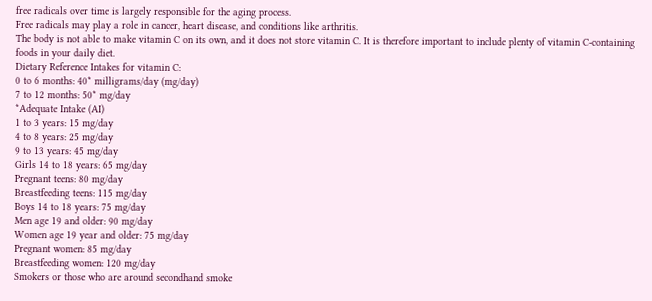free radicals over time is largely responsible for the aging process.
Free radicals may play a role in cancer, heart disease, and conditions like arthritis.
The body is not able to make vitamin C on its own, and it does not store vitamin C. It is therefore important to include plenty of vitamin C-containing foods in your daily diet.
Dietary Reference Intakes for vitamin C:
0 to 6 months: 40* milligrams/day (mg/day)
7 to 12 months: 50* mg/day
*Adequate Intake (AI)
1 to 3 years: 15 mg/day
4 to 8 years: 25 mg/day
9 to 13 years: 45 mg/day
Girls 14 to 18 years: 65 mg/day
Pregnant teens: 80 mg/day
Breastfeeding teens: 115 mg/day
Boys 14 to 18 years: 75 mg/day
Men age 19 and older: 90 mg/day
Women age 19 year and older: 75 mg/day
Pregnant women: 85 mg/day
Breastfeeding women: 120 mg/day
Smokers or those who are around secondhand smoke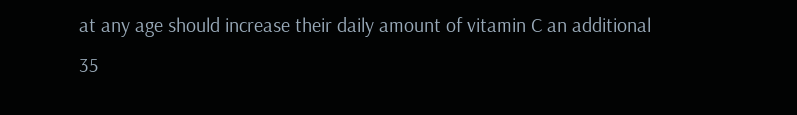at any age should increase their daily amount of vitamin C an additional 35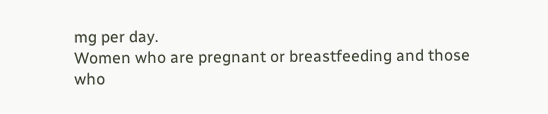mg per day.
Women who are pregnant or breastfeeding and those who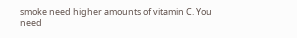smoke need higher amounts of vitamin C. You need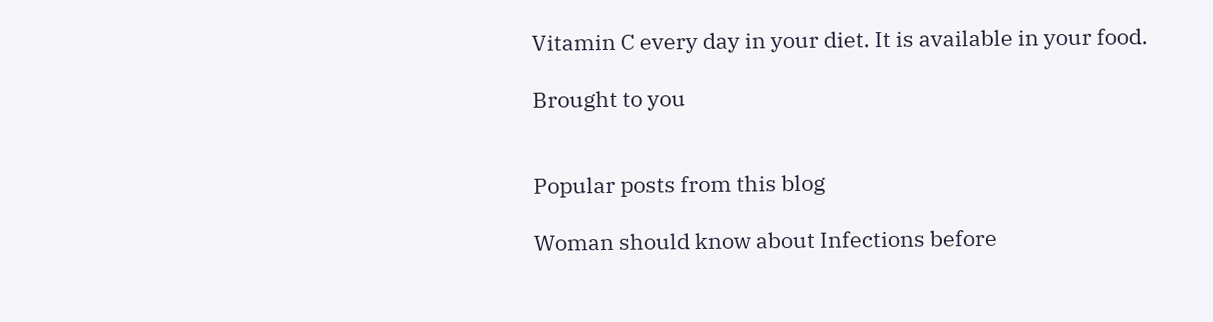Vitamin C every day in your diet. It is available in your food.

Brought to you


Popular posts from this blog

Woman should know about Infections before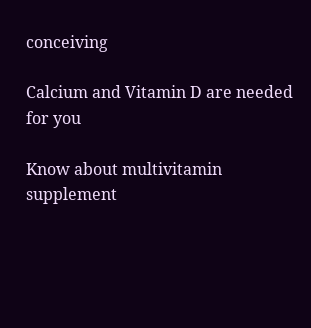conceiving

Calcium and Vitamin D are needed for you

Know about multivitamin supplement